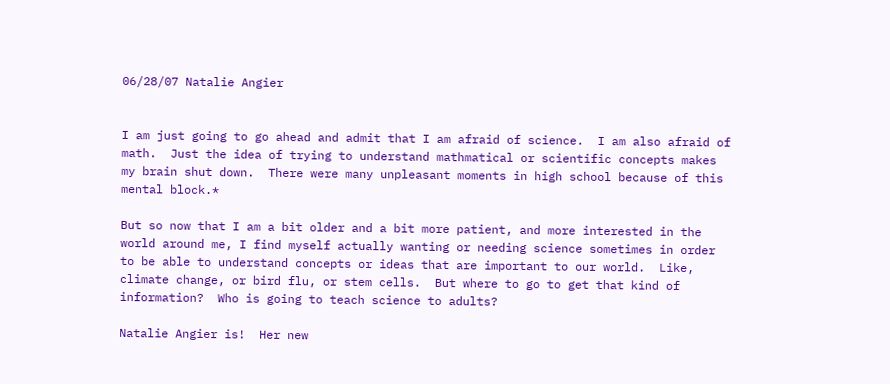06/28/07 Natalie Angier


I am just going to go ahead and admit that I am afraid of science.  I am also afraid of math.  Just the idea of trying to understand mathmatical or scientific concepts makes my brain shut down.  There were many unpleasant moments in high school because of this mental block.*

But so now that I am a bit older and a bit more patient, and more interested in the world around me, I find myself actually wanting or needing science sometimes in order to be able to understand concepts or ideas that are important to our world.  Like, climate change, or bird flu, or stem cells.  But where to go to get that kind of information?  Who is going to teach science to adults?

Natalie Angier is!  Her new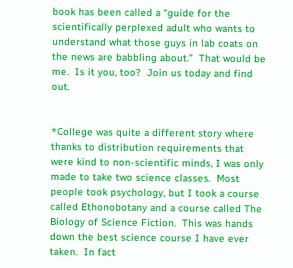book has been called a “guide for the scientifically perplexed adult who wants to understand what those guys in lab coats on the news are babbling about.”  That would be me.  Is it you, too?  Join us today and find out.


*College was quite a different story where thanks to distribution requirements that were kind to non-scientific minds, I was only made to take two science classes.  Most people took psychology, but I took a course called Ethonobotany and a course called The Biology of Science Fiction.  This was hands down the best science course I have ever taken.  In fact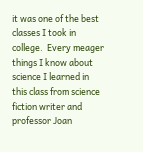it was one of the best classes I took in college.  Every meager things I know about science I learned in this class from science fiction writer and professor Joan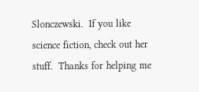Slonczewski.  If you like science fiction, check out her stuff.  Thanks for helping me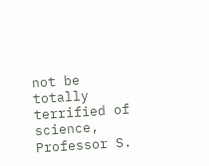not be totally terrified of science, Professor S.